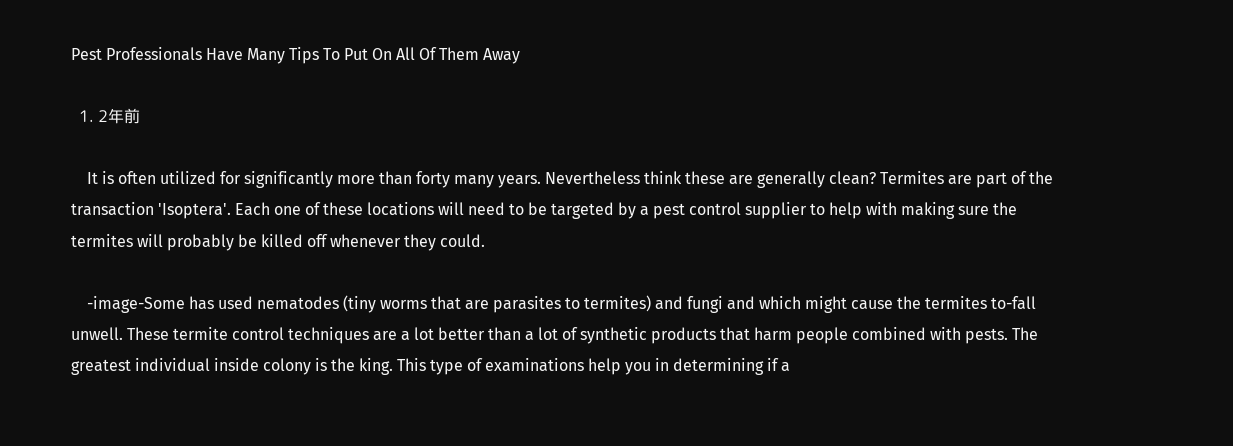Pest Professionals Have Many Tips To Put On All Of Them Away

  1. 2年前

    It is often utilized for significantly more than forty many years. Nevertheless think these are generally clean? Termites are part of the transaction 'Isoptera'. Each one of these locations will need to be targeted by a pest control supplier to help with making sure the termites will probably be killed off whenever they could.

    -image-Some has used nematodes (tiny worms that are parasites to termites) and fungi and which might cause the termites to-fall unwell. These termite control techniques are a lot better than a lot of synthetic products that harm people combined with pests. The greatest individual inside colony is the king. This type of examinations help you in determining if a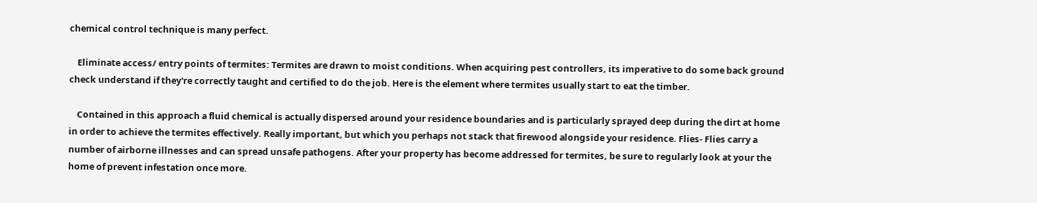chemical control technique is many perfect.

    Eliminate access/ entry points of termites: Termites are drawn to moist conditions. When acquiring pest controllers, its imperative to do some back ground check understand if they're correctly taught and certified to do the job. Here is the element where termites usually start to eat the timber.

    Contained in this approach a fluid chemical is actually dispersed around your residence boundaries and is particularly sprayed deep during the dirt at home in order to achieve the termites effectively. Really important, but which you perhaps not stack that firewood alongside your residence. Flies- Flies carry a number of airborne illnesses and can spread unsafe pathogens. After your property has become addressed for termites, be sure to regularly look at your the home of prevent infestation once more.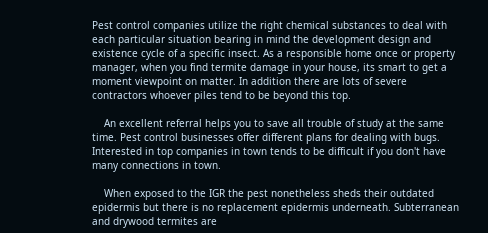Pest control companies utilize the right chemical substances to deal with each particular situation bearing in mind the development design and existence cycle of a specific insect. As a responsible home once or property manager, when you find termite damage in your house, its smart to get a moment viewpoint on matter. In addition there are lots of severe contractors whoever piles tend to be beyond this top.

    An excellent referral helps you to save all trouble of study at the same time. Pest control businesses offer different plans for dealing with bugs. Interested in top companies in town tends to be difficult if you don't have many connections in town.

    When exposed to the IGR the pest nonetheless sheds their outdated epidermis but there is no replacement epidermis underneath. Subterranean and drywood termites are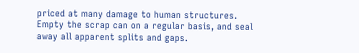priced at many damage to human structures. Empty the scrap can on a regular basis, and seal away all apparent splits and gaps.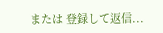または 登録して返信...